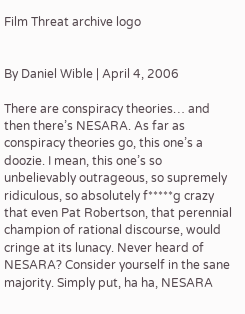Film Threat archive logo


By Daniel Wible | April 4, 2006

There are conspiracy theories… and then there’s NESARA. As far as conspiracy theories go, this one’s a doozie. I mean, this one’s so unbelievably outrageous, so supremely ridiculous, so absolutely f*****g crazy that even Pat Robertson, that perennial champion of rational discourse, would cringe at its lunacy. Never heard of NESARA? Consider yourself in the sane majority. Simply put, ha ha, NESARA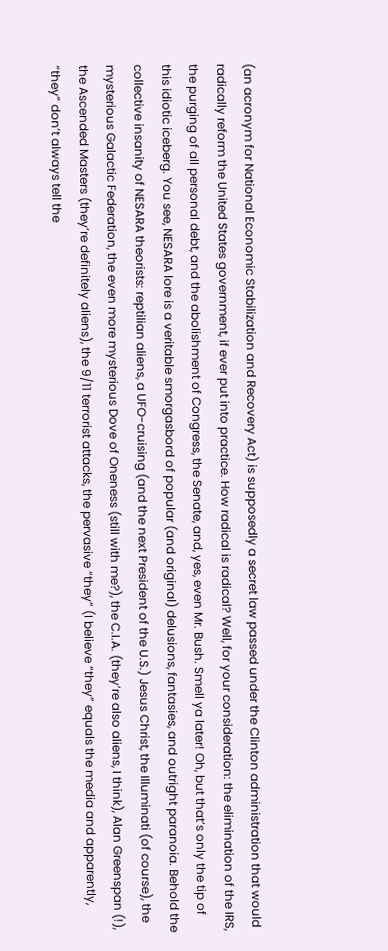(an acronym for National Economic Stabilization and Recovery Act) is supposedly a secret law passed under the Clinton administration that would radically reform the United States government, if ever put into practice. How radical is radical? Well, for your consideration: the elimination of the IRS, the purging of all personal debt, and the abolishment of Congress, the Senate, and, yes, even Mr. Bush. Smell ya later! Oh, but that’s only the tip of this idiotic iceberg. You see, NESARA lore is a veritable smorgasbord of popular (and original) delusions, fantasies, and outright paranoia. Behold the collective insanity of NESARA theorists: reptilian aliens, a UFO-cruising (and the next President of the U.S.) Jesus Christ, the Illuminati (of course), the mysterious Galactic Federation, the even more mysterious Dove of Oneness (still with me?), the C.I.A. (they’re also aliens, I think), Alan Greenspan (!), the Ascended Masters (they’re definitely aliens), the 9/11 terrorist attacks, the pervasive “they” (I believe “they” equals the media and apparently, “they” don’t always tell the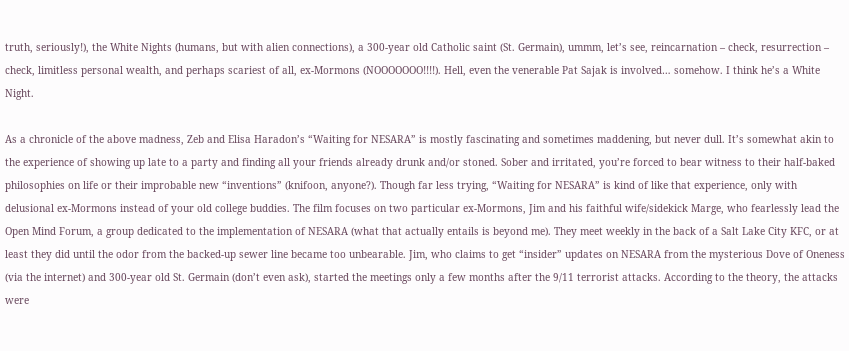truth, seriously!), the White Nights (humans, but with alien connections), a 300-year old Catholic saint (St. Germain), ummm, let’s see, reincarnation – check, resurrection – check, limitless personal wealth, and perhaps scariest of all, ex-Mormons (NOOOOOOO!!!!). Hell, even the venerable Pat Sajak is involved… somehow. I think he’s a White Night.

As a chronicle of the above madness, Zeb and Elisa Haradon’s “Waiting for NESARA” is mostly fascinating and sometimes maddening, but never dull. It’s somewhat akin to the experience of showing up late to a party and finding all your friends already drunk and/or stoned. Sober and irritated, you’re forced to bear witness to their half-baked philosophies on life or their improbable new “inventions” (knifoon, anyone?). Though far less trying, “Waiting for NESARA” is kind of like that experience, only with delusional ex-Mormons instead of your old college buddies. The film focuses on two particular ex-Mormons, Jim and his faithful wife/sidekick Marge, who fearlessly lead the Open Mind Forum, a group dedicated to the implementation of NESARA (what that actually entails is beyond me). They meet weekly in the back of a Salt Lake City KFC, or at least they did until the odor from the backed-up sewer line became too unbearable. Jim, who claims to get “insider” updates on NESARA from the mysterious Dove of Oneness (via the internet) and 300-year old St. Germain (don’t even ask), started the meetings only a few months after the 9/11 terrorist attacks. According to the theory, the attacks were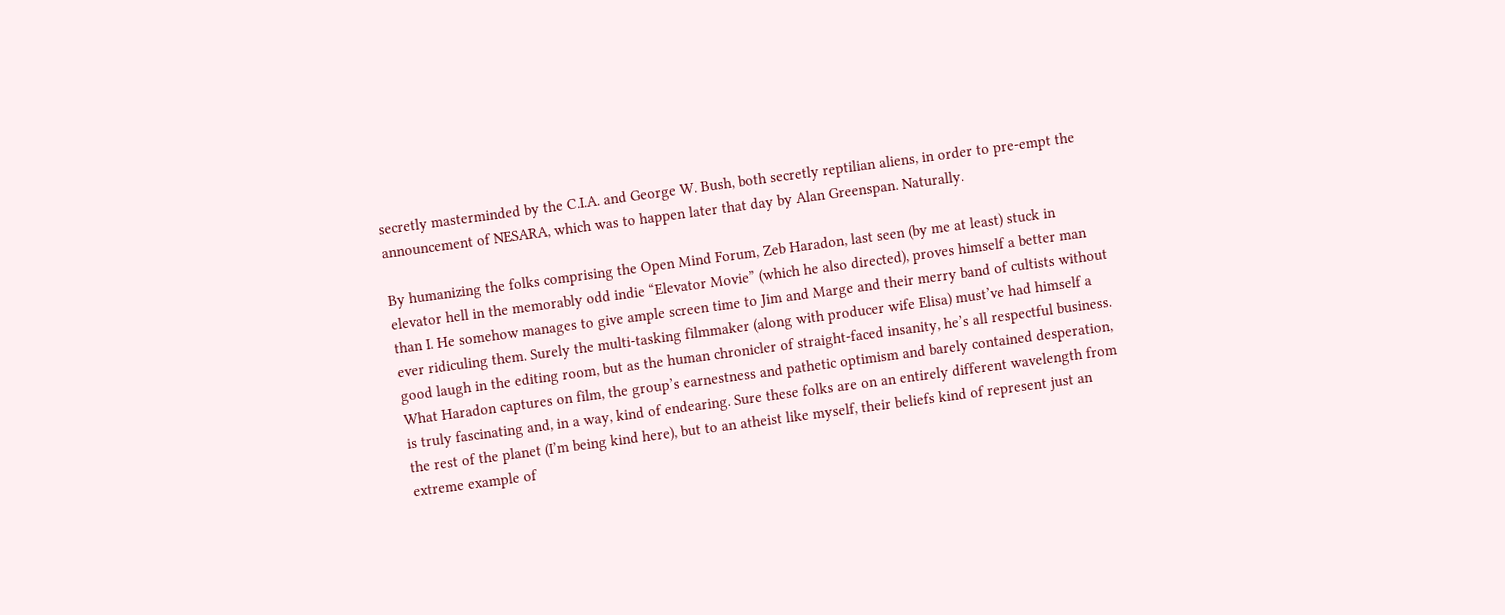secretly masterminded by the C.I.A. and George W. Bush, both secretly reptilian aliens, in order to pre-empt the announcement of NESARA, which was to happen later that day by Alan Greenspan. Naturally.

By humanizing the folks comprising the Open Mind Forum, Zeb Haradon, last seen (by me at least) stuck in elevator hell in the memorably odd indie “Elevator Movie” (which he also directed), proves himself a better man than I. He somehow manages to give ample screen time to Jim and Marge and their merry band of cultists without ever ridiculing them. Surely the multi-tasking filmmaker (along with producer wife Elisa) must’ve had himself a good laugh in the editing room, but as the human chronicler of straight-faced insanity, he’s all respectful business. What Haradon captures on film, the group’s earnestness and pathetic optimism and barely contained desperation, is truly fascinating and, in a way, kind of endearing. Sure these folks are on an entirely different wavelength from the rest of the planet (I’m being kind here), but to an atheist like myself, their beliefs kind of represent just an extreme example of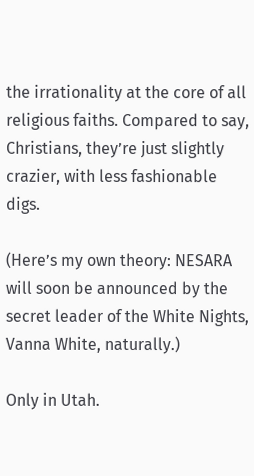the irrationality at the core of all religious faiths. Compared to say, Christians, they’re just slightly crazier, with less fashionable digs.

(Here’s my own theory: NESARA will soon be announced by the secret leader of the White Nights, Vanna White, naturally.)

Only in Utah.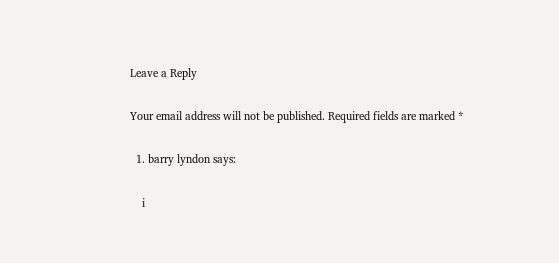Leave a Reply

Your email address will not be published. Required fields are marked *

  1. barry lyndon says:

    i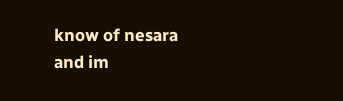know of nesara and im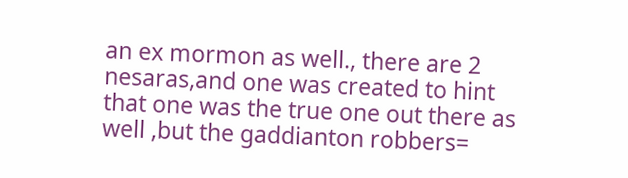an ex mormon as well., there are 2 nesaras,and one was created to hint that one was the true one out there as well ,but the gaddianton robbers=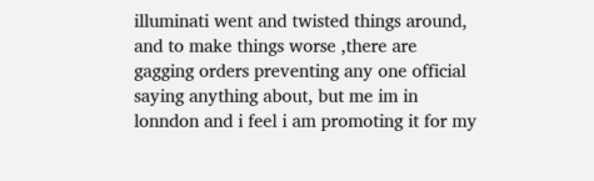illuminati went and twisted things around, and to make things worse ,there are gagging orders preventing any one official saying anything about, but me im in lonndon and i feel i am promoting it for my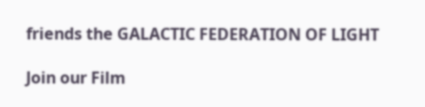friends the GALACTIC FEDERATION OF LIGHT

Join our Film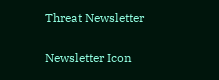Threat Newsletter

Newsletter Icon